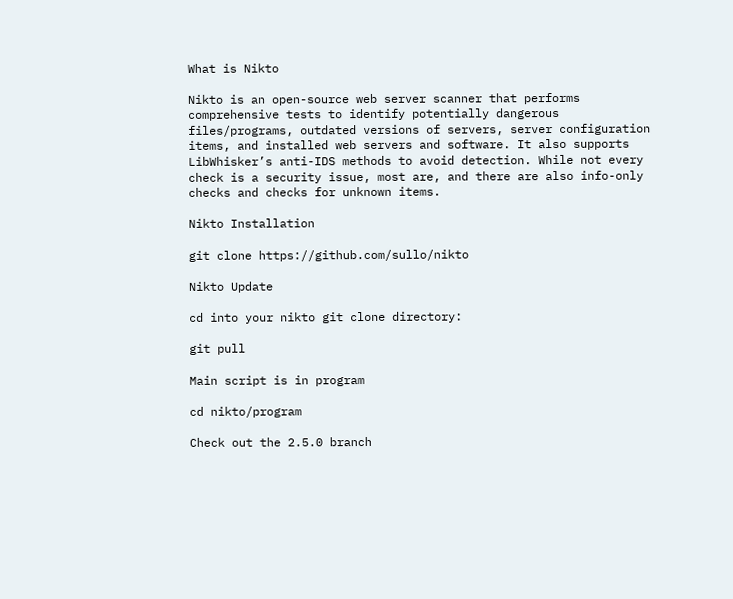What is Nikto

Nikto is an open-source web server scanner that performs comprehensive tests to identify potentially dangerous files/programs, outdated versions of servers, server configuration items, and installed web servers and software. It also supports LibWhisker’s anti-IDS methods to avoid detection. While not every check is a security issue, most are, and there are also info-only checks and checks for unknown items.

Nikto Installation

git clone https://github.com/sullo/nikto

Nikto Update

cd into your nikto git clone directory:

git pull

Main script is in program

cd nikto/program

Check out the 2.5.0 branch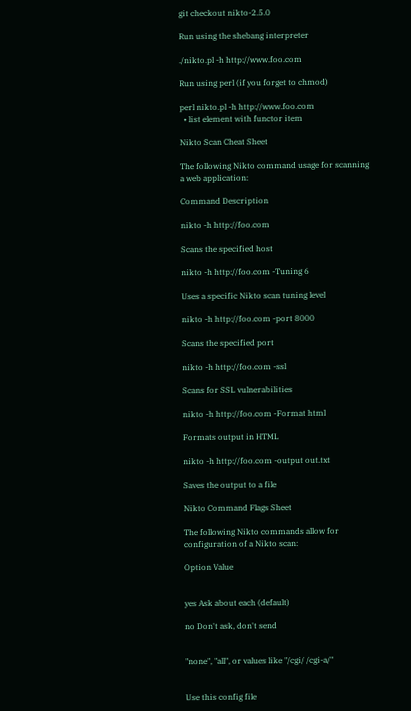git checkout nikto-2.5.0

Run using the shebang interpreter

./nikto.pl -h http://www.foo.com

Run using perl (if you forget to chmod)

perl nikto.pl -h http://www.foo.com
  • list element with functor item

Nikto Scan Cheat Sheet

The following Nikto command usage for scanning a web application:

Command Description

nikto -h http://foo.com

Scans the specified host

nikto -h http://foo.com -Tuning 6

Uses a specific Nikto scan tuning level

nikto -h http://foo.com -port 8000

Scans the specified port

nikto -h http://foo.com -ssl

Scans for SSL vulnerabilities

nikto -h http://foo.com -Format html

Formats output in HTML

nikto -h http://foo.com -output out.txt

Saves the output to a file

Nikto Command Flags Sheet

The following Nikto commands allow for configuration of a Nikto scan:

Option Value


yes Ask about each (default)

no Don't ask, don't send


"none", "all", or values like "/cgi/ /cgi-a/"


Use this config file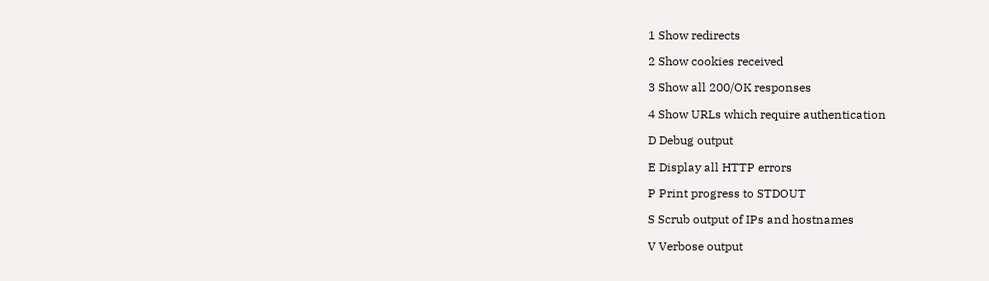1 Show redirects

2 Show cookies received

3 Show all 200/OK responses

4 Show URLs which require authentication

D Debug output

E Display all HTTP errors

P Print progress to STDOUT

S Scrub output of IPs and hostnames

V Verbose output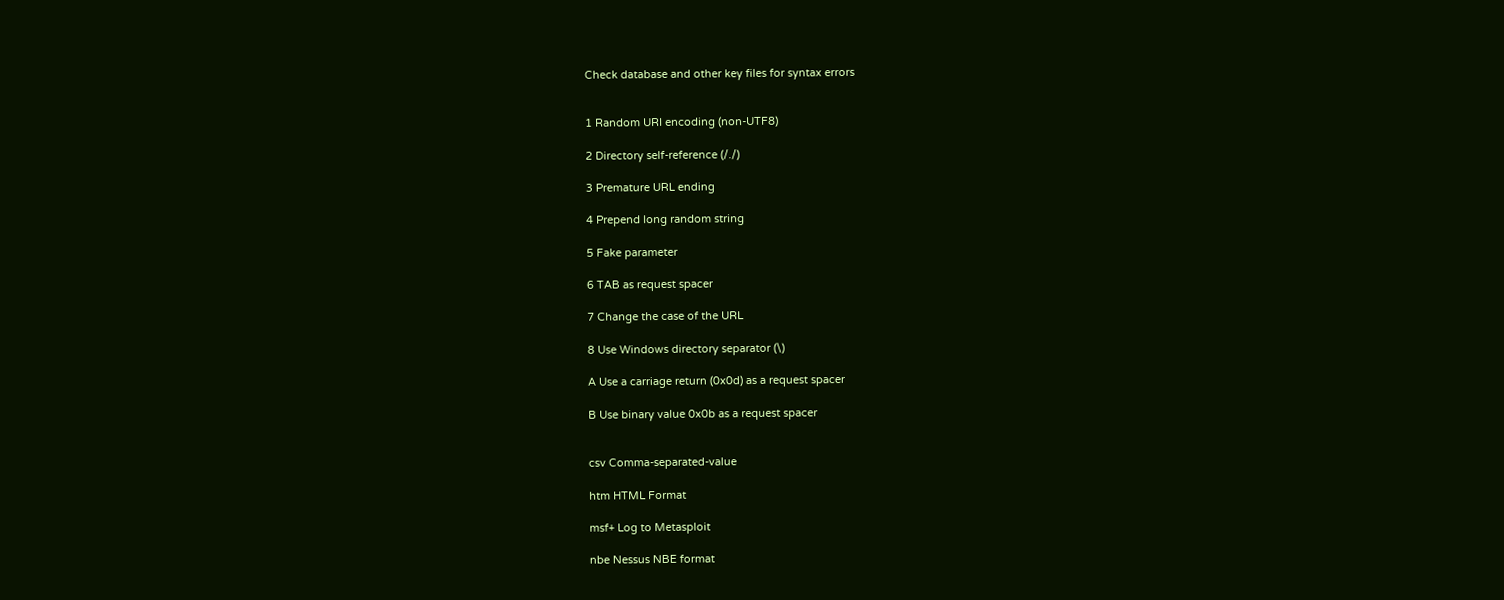Check database and other key files for syntax errors


1 Random URI encoding (non-UTF8)

2 Directory self-reference (/./)

3 Premature URL ending

4 Prepend long random string

5 Fake parameter

6 TAB as request spacer

7 Change the case of the URL

8 Use Windows directory separator (\)

A Use a carriage return (0x0d) as a request spacer

B Use binary value 0x0b as a request spacer


csv Comma-separated-value

htm HTML Format

msf+ Log to Metasploit

nbe Nessus NBE format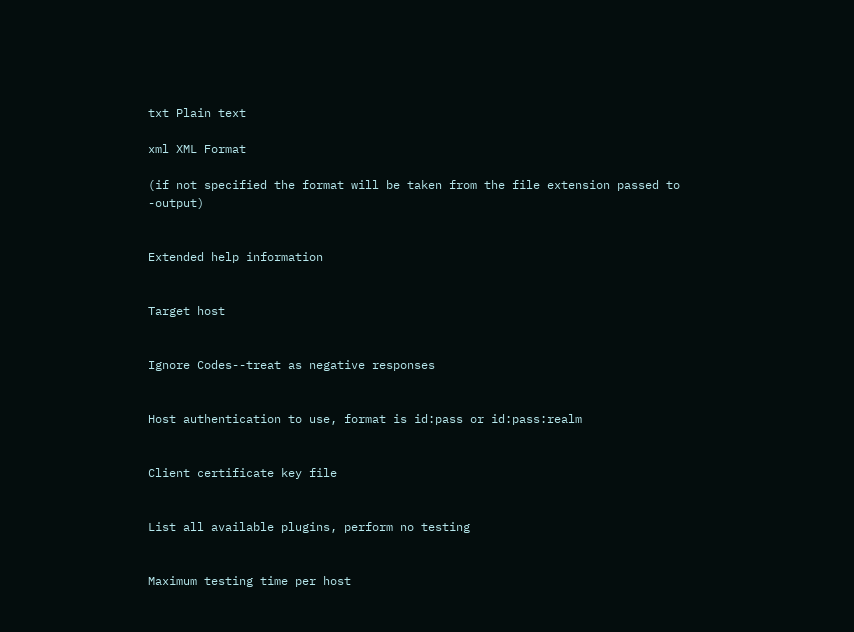txt Plain text

xml XML Format

(if not specified the format will be taken from the file extension passed to -output)


Extended help information


Target host


Ignore Codes--treat as negative responses


Host authentication to use, format is id:pass or id:pass:realm


Client certificate key file


List all available plugins, perform no testing


Maximum testing time per host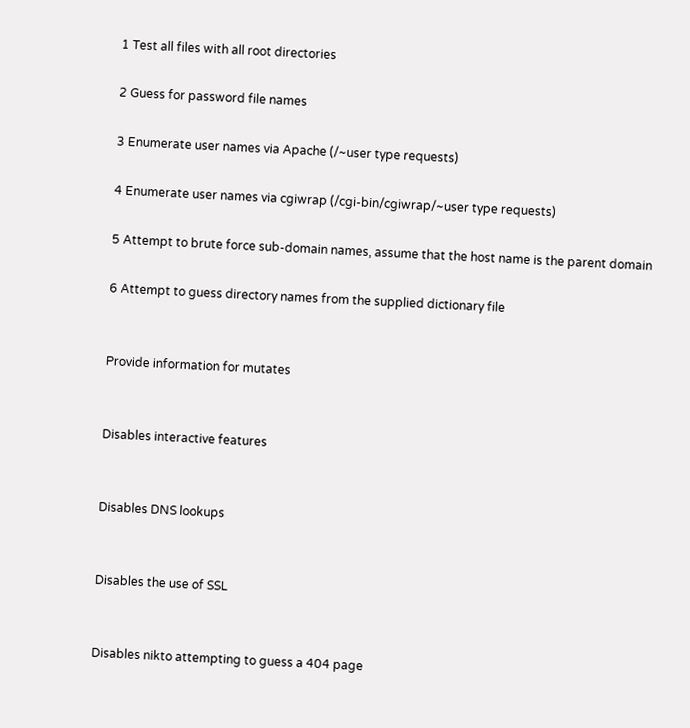1 Test all files with all root directories

2 Guess for password file names

3 Enumerate user names via Apache (/~user type requests)

4 Enumerate user names via cgiwrap (/cgi-bin/cgiwrap/~user type requests)

5 Attempt to brute force sub-domain names, assume that the host name is the parent domain

6 Attempt to guess directory names from the supplied dictionary file


Provide information for mutates


Disables interactive features


Disables DNS lookups


Disables the use of SSL


Disables nikto attempting to guess a 404 page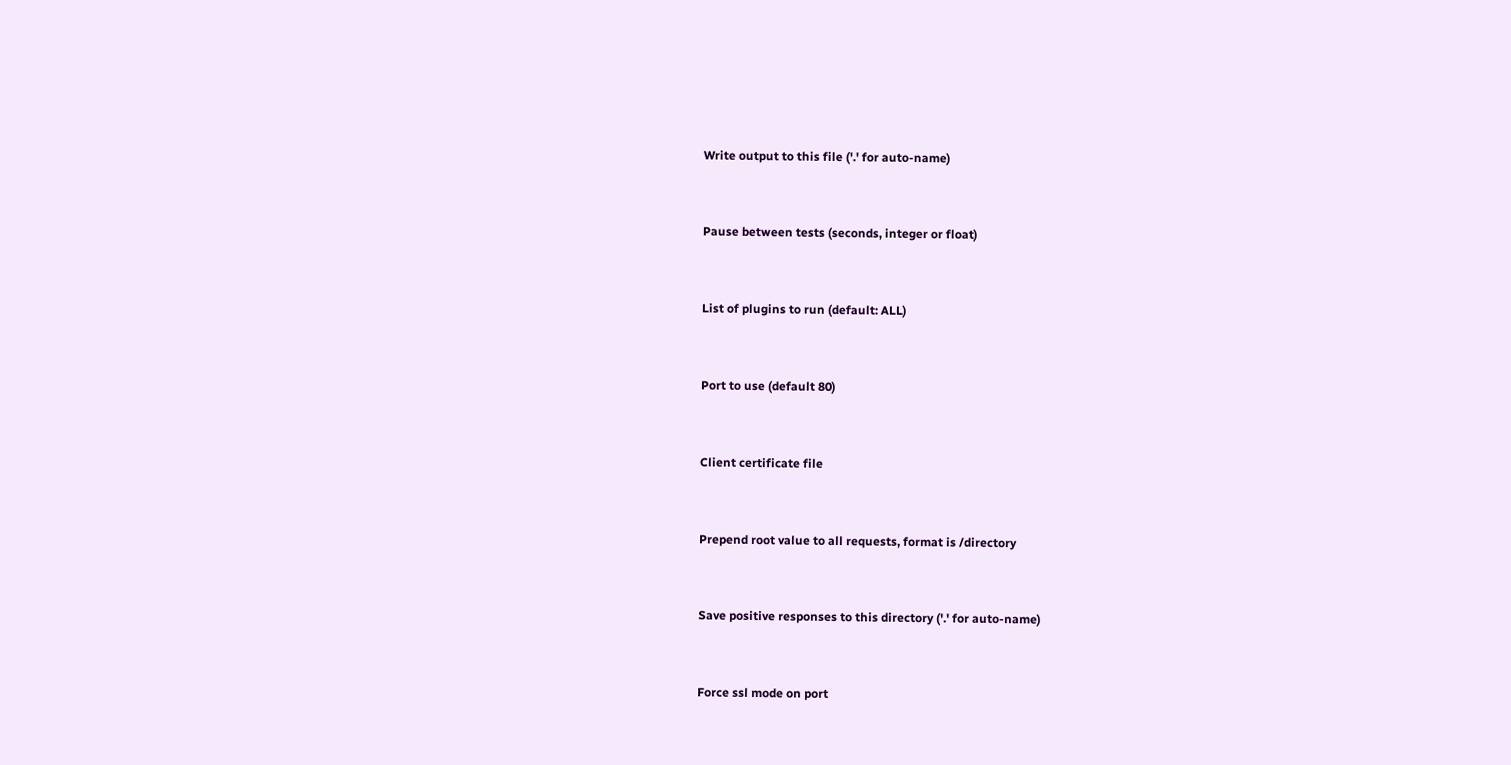Write output to this file ('.' for auto-name)


Pause between tests (seconds, integer or float)


List of plugins to run (default: ALL)


Port to use (default 80)


Client certificate file


Prepend root value to all requests, format is /directory


Save positive responses to this directory ('.' for auto-name)


Force ssl mode on port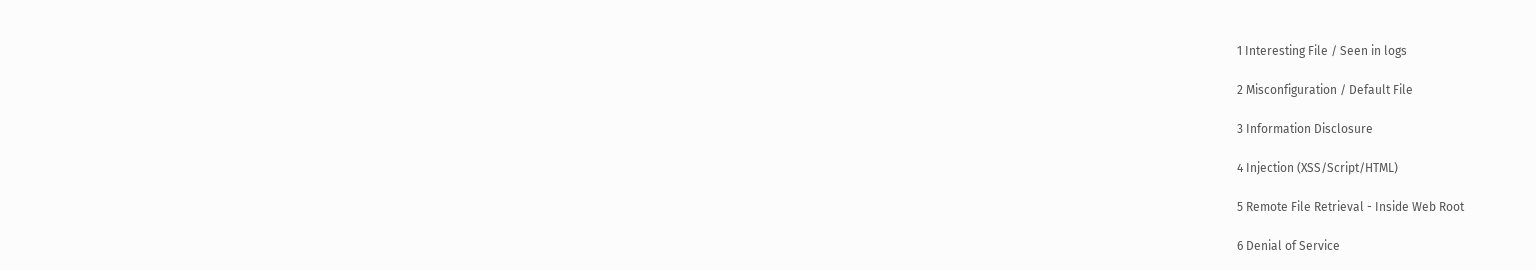1 Interesting File / Seen in logs

2 Misconfiguration / Default File

3 Information Disclosure

4 Injection (XSS/Script/HTML)

5 Remote File Retrieval - Inside Web Root

6 Denial of Service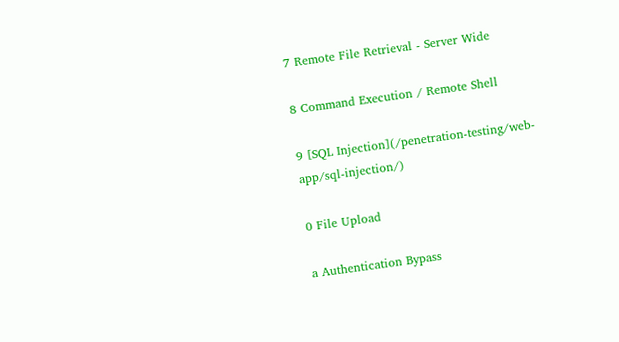7 Remote File Retrieval - Server Wide

8 Command Execution / Remote Shell

9 [SQL Injection](/penetration-testing/web-app/sql-injection/)

0 File Upload

a Authentication Bypass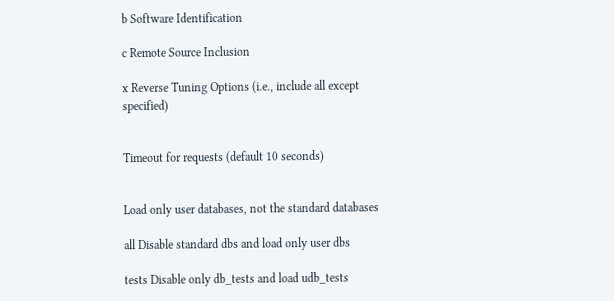b Software Identification

c Remote Source Inclusion

x Reverse Tuning Options (i.e., include all except specified)


Timeout for requests (default 10 seconds)


Load only user databases, not the standard databases

all Disable standard dbs and load only user dbs

tests Disable only db_tests and load udb_tests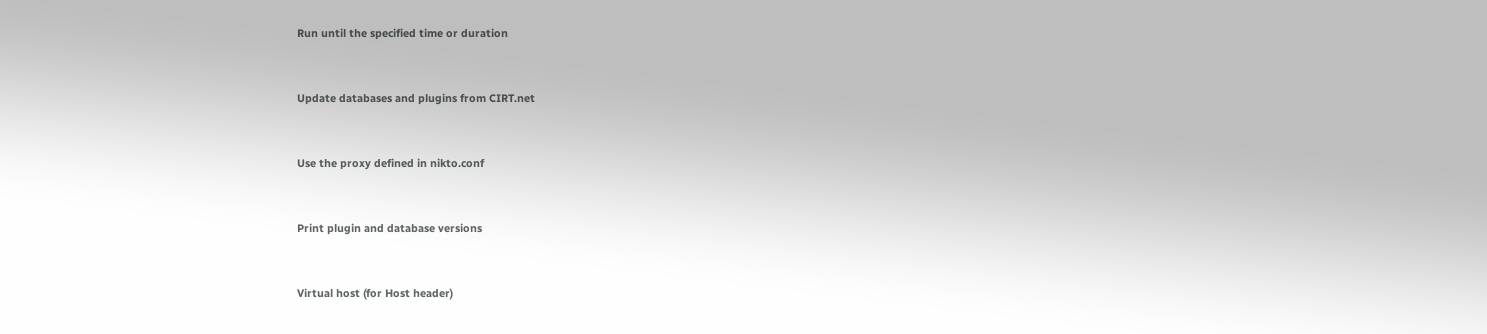Run until the specified time or duration


Update databases and plugins from CIRT.net


Use the proxy defined in nikto.conf


Print plugin and database versions


Virtual host (for Host header)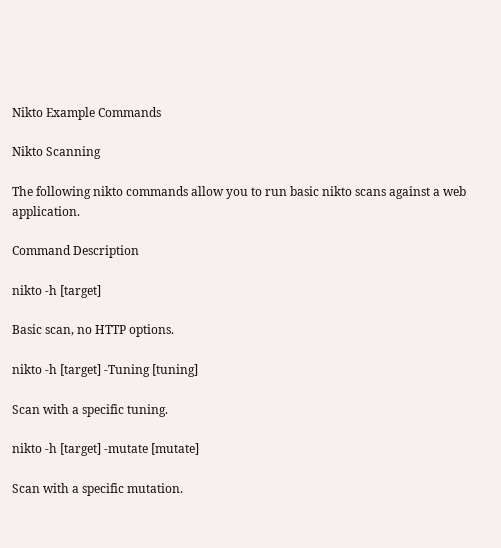Nikto Example Commands

Nikto Scanning

The following nikto commands allow you to run basic nikto scans against a web application.

Command Description

nikto -h [target]

Basic scan, no HTTP options.

nikto -h [target] -Tuning [tuning]

Scan with a specific tuning.

nikto -h [target] -mutate [mutate]

Scan with a specific mutation.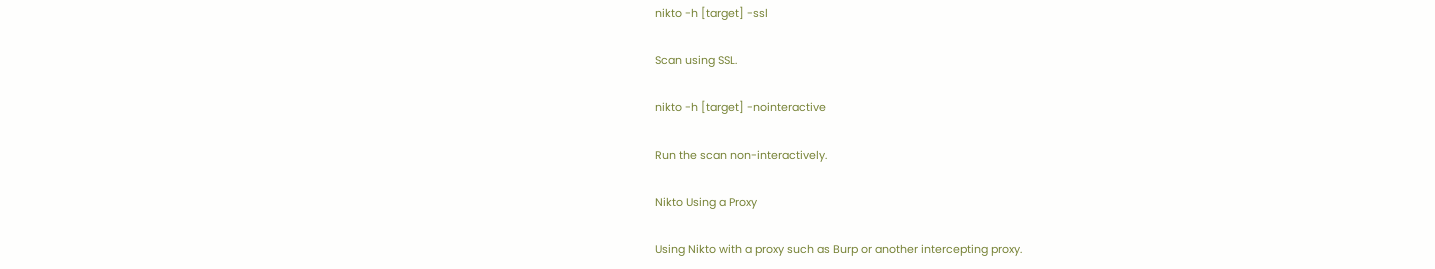nikto -h [target] -ssl

Scan using SSL.

nikto -h [target] -nointeractive

Run the scan non-interactively.

Nikto Using a Proxy

Using Nikto with a proxy such as Burp or another intercepting proxy.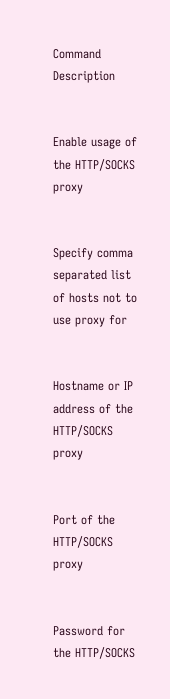Command Description


Enable usage of the HTTP/SOCKS proxy


Specify comma separated list of hosts not to use proxy for


Hostname or IP address of the HTTP/SOCKS proxy


Port of the HTTP/SOCKS proxy


Password for the HTTP/SOCKS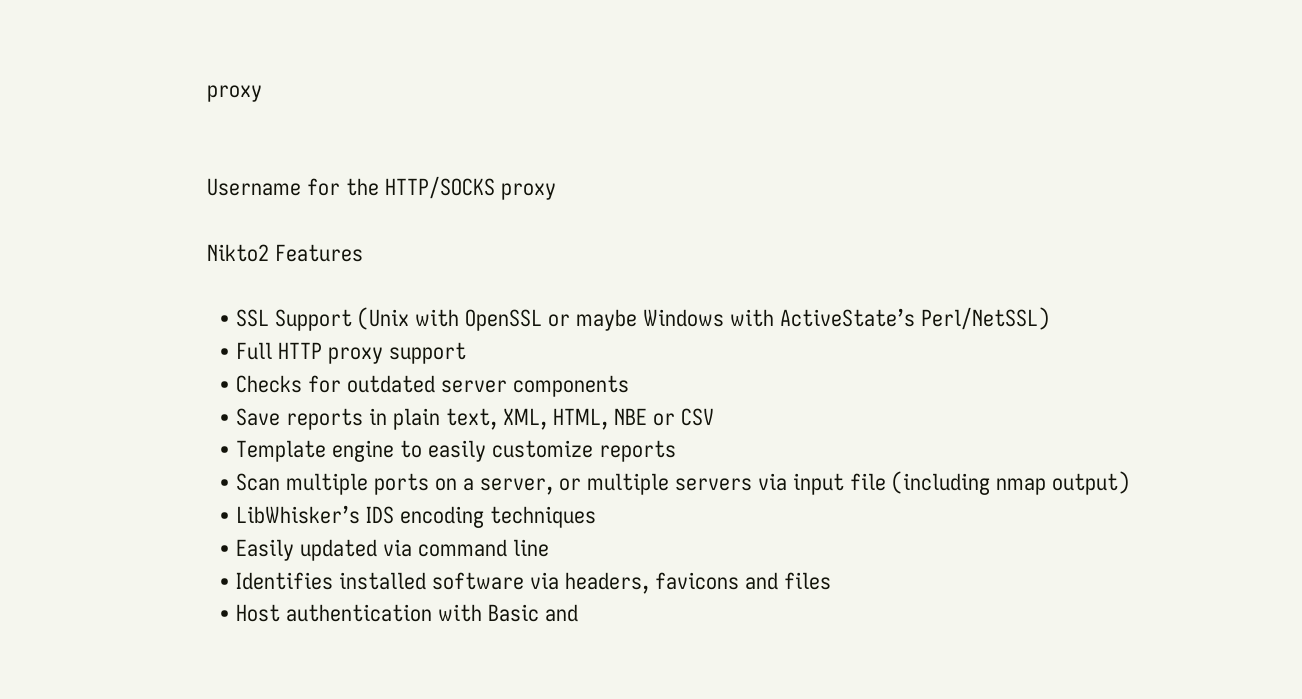proxy


Username for the HTTP/SOCKS proxy

Nikto2 Features

  • SSL Support (Unix with OpenSSL or maybe Windows with ActiveState’s Perl/NetSSL)
  • Full HTTP proxy support
  • Checks for outdated server components
  • Save reports in plain text, XML, HTML, NBE or CSV
  • Template engine to easily customize reports
  • Scan multiple ports on a server, or multiple servers via input file (including nmap output)
  • LibWhisker’s IDS encoding techniques
  • Easily updated via command line
  • Identifies installed software via headers, favicons and files
  • Host authentication with Basic and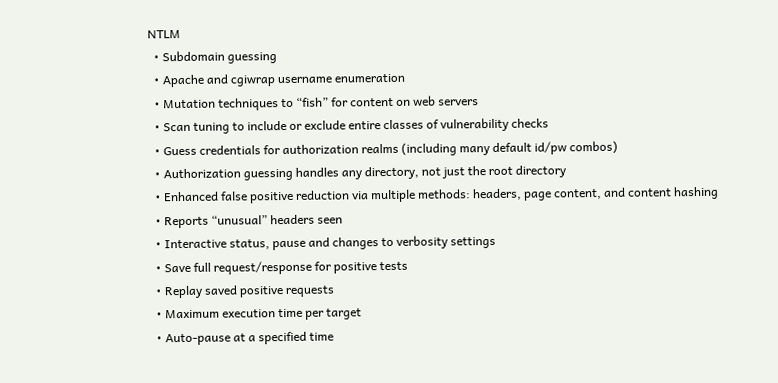NTLM
  • Subdomain guessing
  • Apache and cgiwrap username enumeration
  • Mutation techniques to “fish” for content on web servers
  • Scan tuning to include or exclude entire classes of vulnerability checks
  • Guess credentials for authorization realms (including many default id/pw combos)
  • Authorization guessing handles any directory, not just the root directory
  • Enhanced false positive reduction via multiple methods: headers, page content, and content hashing
  • Reports “unusual” headers seen
  • Interactive status, pause and changes to verbosity settings
  • Save full request/response for positive tests
  • Replay saved positive requests
  • Maximum execution time per target
  • Auto-pause at a specified time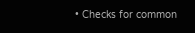• Checks for common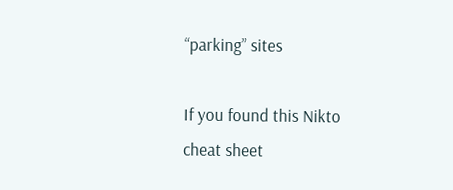“parking” sites

If you found this Nikto cheat sheet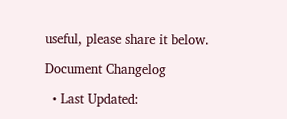useful, please share it below.

Document Changelog

  • Last Updated: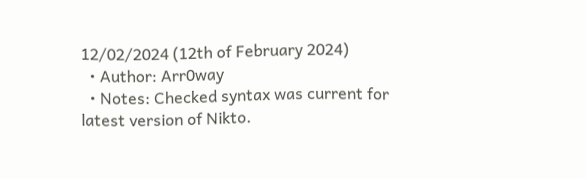12/02/2024 (12th of February 2024)
  • Author: Arr0way
  • Notes: Checked syntax was current for latest version of Nikto.